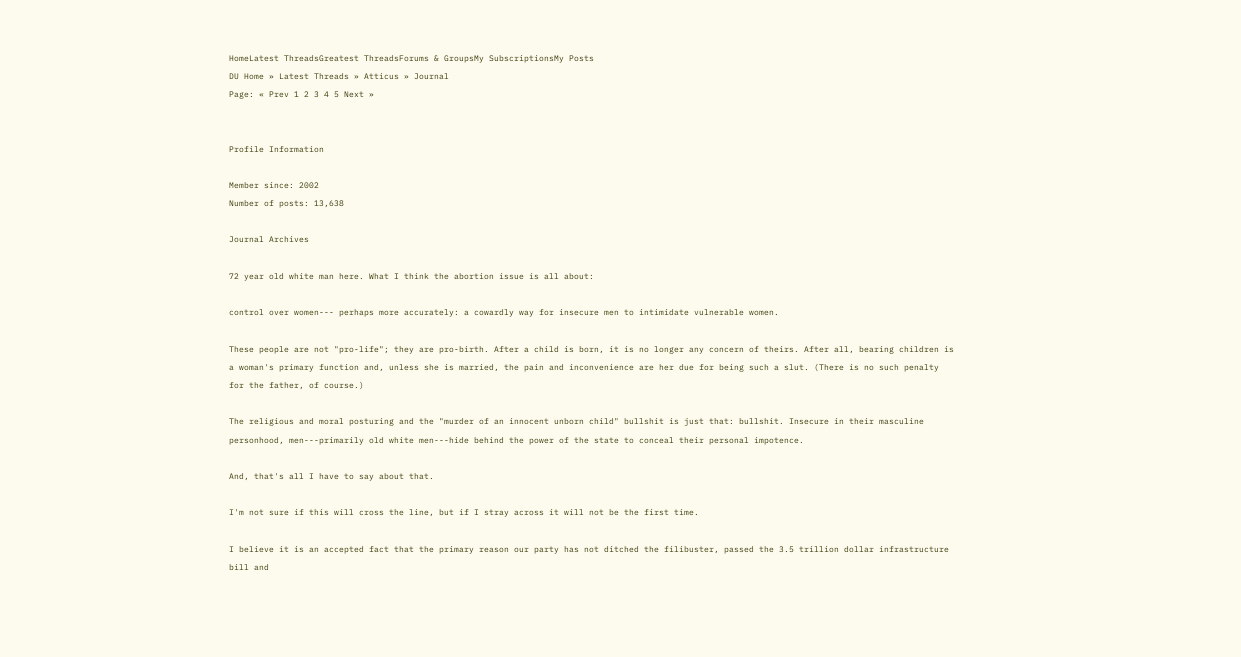HomeLatest ThreadsGreatest ThreadsForums & GroupsMy SubscriptionsMy Posts
DU Home » Latest Threads » Atticus » Journal
Page: « Prev 1 2 3 4 5 Next »


Profile Information

Member since: 2002
Number of posts: 13,638

Journal Archives

72 year old white man here. What I think the abortion issue is all about:

control over women--- perhaps more accurately: a cowardly way for insecure men to intimidate vulnerable women.

These people are not "pro-life"; they are pro-birth. After a child is born, it is no longer any concern of theirs. After all, bearing children is a woman's primary function and, unless she is married, the pain and inconvenience are her due for being such a slut. (There is no such penalty for the father, of course.)

The religious and moral posturing and the "murder of an innocent unborn child" bullshit is just that: bullshit. Insecure in their masculine personhood, men---primarily old white men---hide behind the power of the state to conceal their personal impotence.

And, that's all I have to say about that.

I'm not sure if this will cross the line, but if I stray across it will not be the first time.

I believe it is an accepted fact that the primary reason our party has not ditched the filibuster, passed the 3.5 trillion dollar infrastructure bill and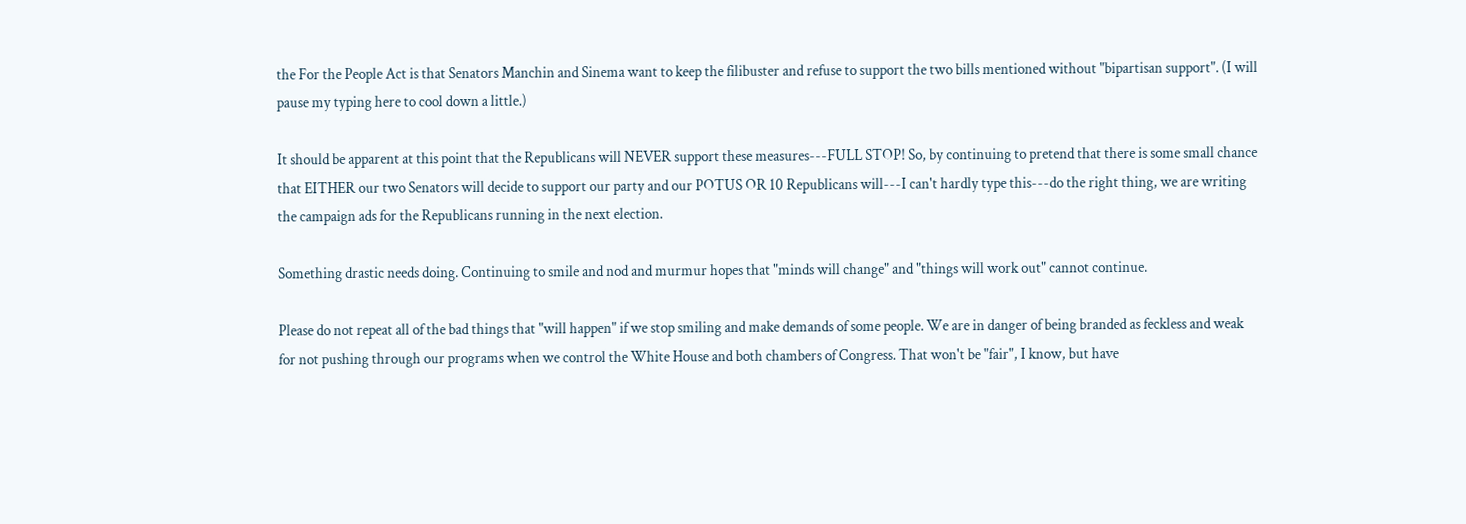the For the People Act is that Senators Manchin and Sinema want to keep the filibuster and refuse to support the two bills mentioned without "bipartisan support". (I will pause my typing here to cool down a little.)

It should be apparent at this point that the Republicans will NEVER support these measures---FULL STOP! So, by continuing to pretend that there is some small chance that EITHER our two Senators will decide to support our party and our POTUS OR 10 Republicans will---I can't hardly type this---do the right thing, we are writing the campaign ads for the Republicans running in the next election.

Something drastic needs doing. Continuing to smile and nod and murmur hopes that "minds will change" and "things will work out" cannot continue.

Please do not repeat all of the bad things that "will happen" if we stop smiling and make demands of some people. We are in danger of being branded as feckless and weak for not pushing through our programs when we control the White House and both chambers of Congress. That won't be "fair", I know, but have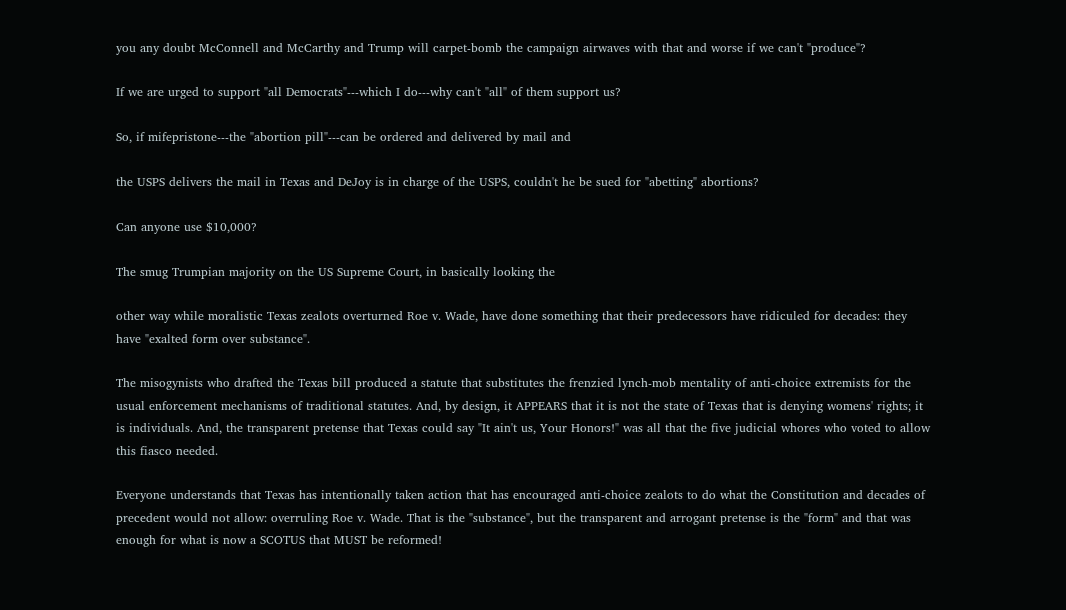you any doubt McConnell and McCarthy and Trump will carpet-bomb the campaign airwaves with that and worse if we can't "produce"?

If we are urged to support "all Democrats"---which I do---why can't "all" of them support us?

So, if mifepristone---the "abortion pill"---can be ordered and delivered by mail and

the USPS delivers the mail in Texas and DeJoy is in charge of the USPS, couldn't he be sued for "abetting" abortions?

Can anyone use $10,000?

The smug Trumpian majority on the US Supreme Court, in basically looking the

other way while moralistic Texas zealots overturned Roe v. Wade, have done something that their predecessors have ridiculed for decades: they have "exalted form over substance".

The misogynists who drafted the Texas bill produced a statute that substitutes the frenzied lynch-mob mentality of anti-choice extremists for the usual enforcement mechanisms of traditional statutes. And, by design, it APPEARS that it is not the state of Texas that is denying womens' rights; it is individuals. And, the transparent pretense that Texas could say "It ain't us, Your Honors!" was all that the five judicial whores who voted to allow this fiasco needed.

Everyone understands that Texas has intentionally taken action that has encouraged anti-choice zealots to do what the Constitution and decades of precedent would not allow: overruling Roe v. Wade. That is the "substance", but the transparent and arrogant pretense is the "form" and that was enough for what is now a SCOTUS that MUST be reformed!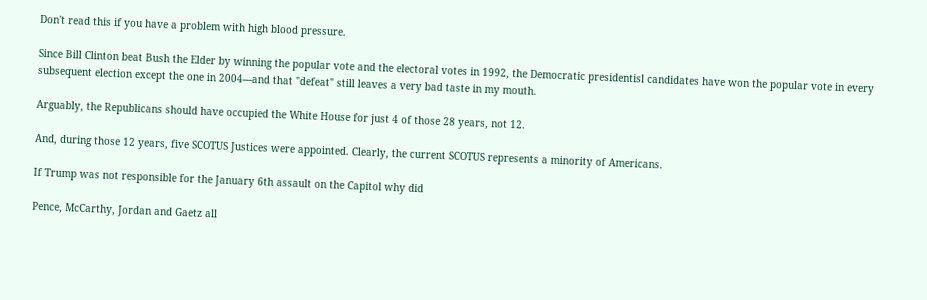Don't read this if you have a problem with high blood pressure.

Since Bill Clinton beat Bush the Elder by winning the popular vote and the electoral votes in 1992, the Democratic presidentisl candidates have won the popular vote in every subsequent election except the one in 2004---and that "defeat" still leaves a very bad taste in my mouth.

Arguably, the Republicans should have occupied the White House for just 4 of those 28 years, not 12.

And, during those 12 years, five SCOTUS Justices were appointed. Clearly, the current SCOTUS represents a minority of Americans.

If Trump was not responsible for the January 6th assault on the Capitol why did

Pence, McCarthy, Jordan and Gaetz all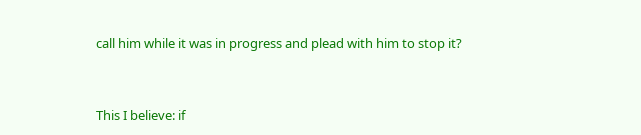call him while it was in progress and plead with him to stop it?


This I believe: if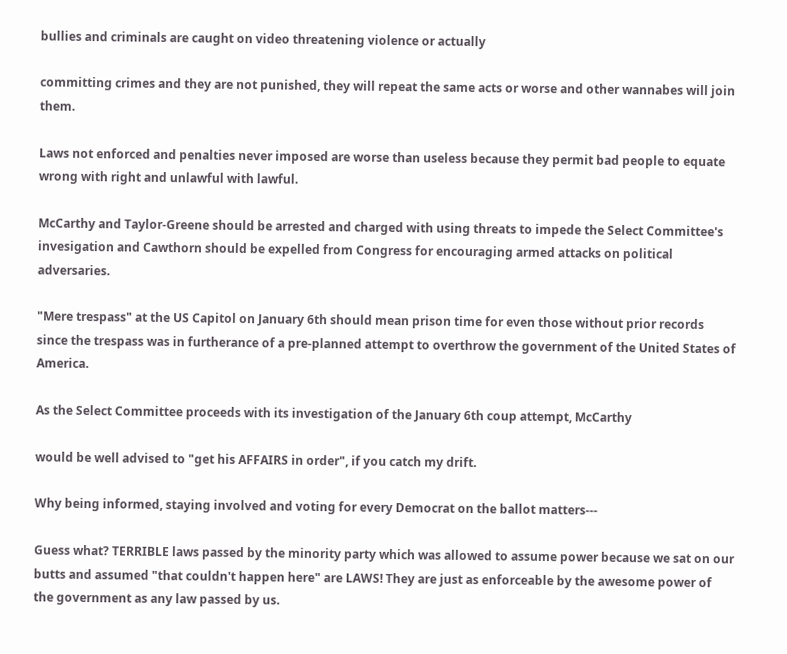bullies and criminals are caught on video threatening violence or actually

committing crimes and they are not punished, they will repeat the same acts or worse and other wannabes will join them.

Laws not enforced and penalties never imposed are worse than useless because they permit bad people to equate wrong with right and unlawful with lawful.

McCarthy and Taylor-Greene should be arrested and charged with using threats to impede the Select Committee's invesigation and Cawthorn should be expelled from Congress for encouraging armed attacks on political adversaries.

"Mere trespass" at the US Capitol on January 6th should mean prison time for even those without prior records since the trespass was in furtherance of a pre-planned attempt to overthrow the government of the United States of America.

As the Select Committee proceeds with its investigation of the January 6th coup attempt, McCarthy

would be well advised to "get his AFFAIRS in order", if you catch my drift.

Why being informed, staying involved and voting for every Democrat on the ballot matters---

Guess what? TERRIBLE laws passed by the minority party which was allowed to assume power because we sat on our butts and assumed "that couldn't happen here" are LAWS! They are just as enforceable by the awesome power of the government as any law passed by us.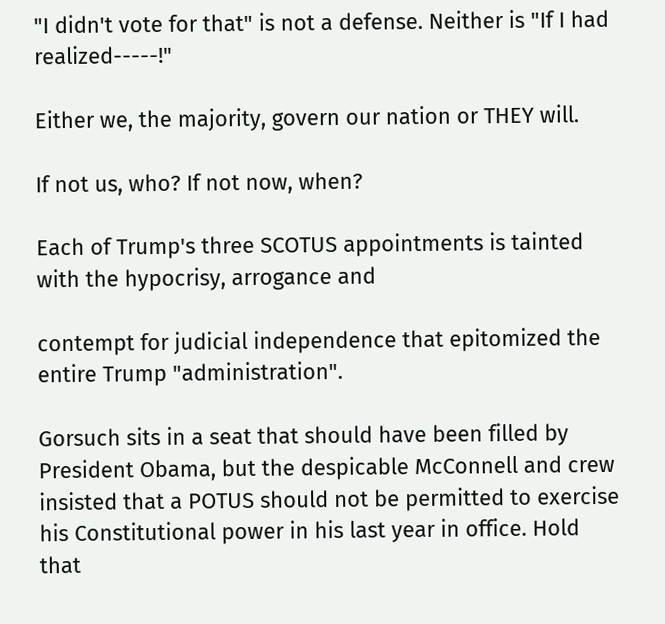"I didn't vote for that" is not a defense. Neither is "If I had realized-----!"

Either we, the majority, govern our nation or THEY will.

If not us, who? If not now, when?

Each of Trump's three SCOTUS appointments is tainted with the hypocrisy, arrogance and

contempt for judicial independence that epitomized the entire Trump "administration".

Gorsuch sits in a seat that should have been filled by President Obama, but the despicable McConnell and crew insisted that a POTUS should not be permitted to exercise his Constitutional power in his last year in office. Hold that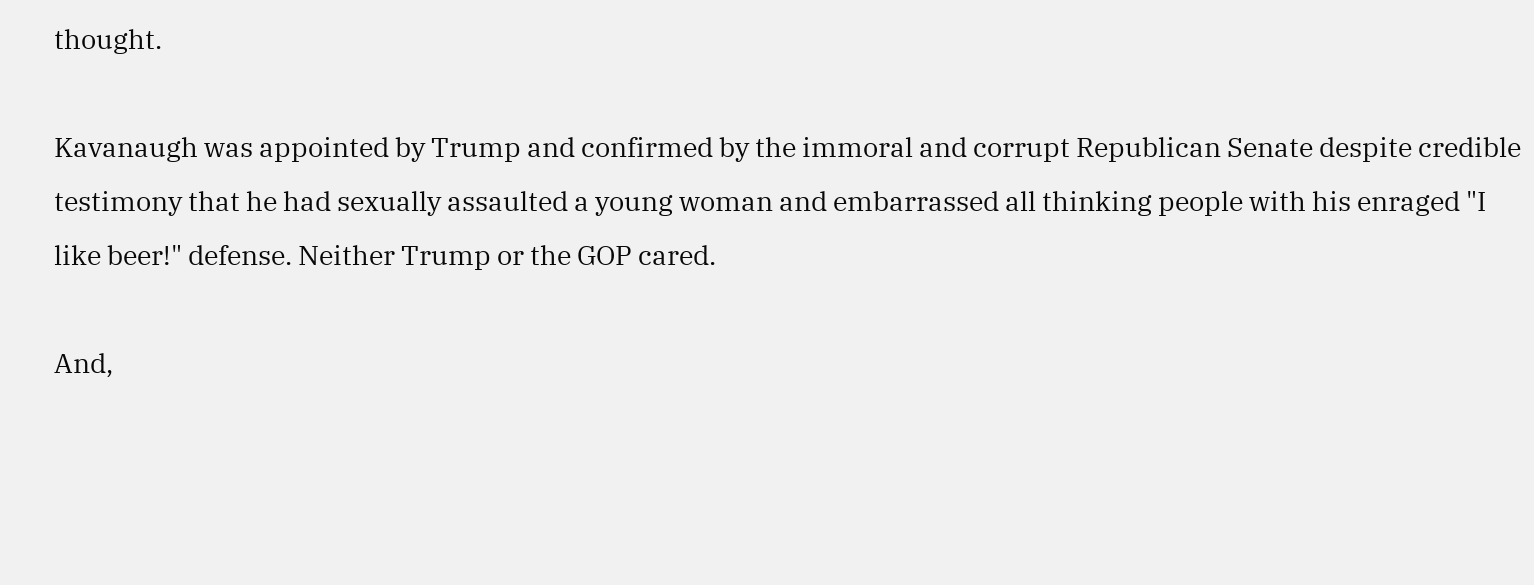thought.

Kavanaugh was appointed by Trump and confirmed by the immoral and corrupt Republican Senate despite credible testimony that he had sexually assaulted a young woman and embarrassed all thinking people with his enraged "I like beer!" defense. Neither Trump or the GOP cared.

And,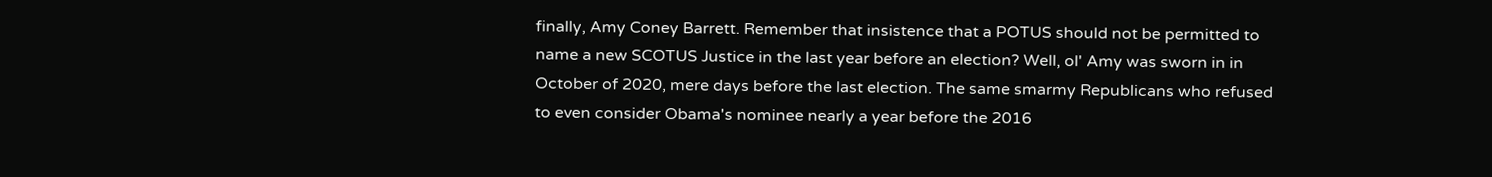finally, Amy Coney Barrett. Remember that insistence that a POTUS should not be permitted to name a new SCOTUS Justice in the last year before an election? Well, ol' Amy was sworn in in October of 2020, mere days before the last election. The same smarmy Republicans who refused to even consider Obama's nominee nearly a year before the 2016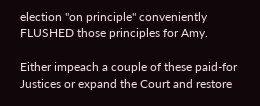election "on principle" conveniently FLUSHED those principles for Amy.

Either impeach a couple of these paid-for Justices or expand the Court and restore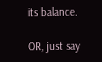its balance.

OR, just say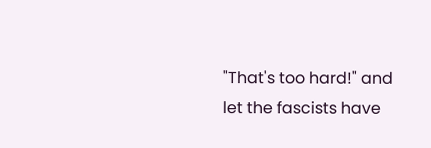"That's too hard!" and let the fascists have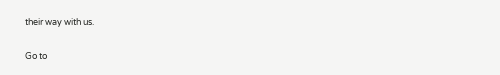their way with us.

Go to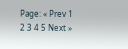Page: « Prev 1 2 3 4 5 Next »